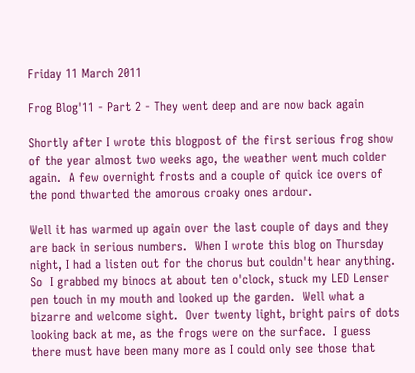Friday 11 March 2011

Frog Blog'11 - Part 2 - They went deep and are now back again

Shortly after I wrote this blogpost of the first serious frog show of the year almost two weeks ago, the weather went much colder again.  A few overnight frosts and a couple of quick ice overs of the pond thwarted the amorous croaky ones ardour.

Well it has warmed up again over the last couple of days and they are back in serious numbers.  When I wrote this blog on Thursday night, I had a listen out for the chorus but couldn't hear anything.  So  I grabbed my binocs at about ten o'clock, stuck my LED Lenser pen touch in my mouth and looked up the garden.  Well what a bizarre and welcome sight.  Over twenty light, bright pairs of dots looking back at me, as the frogs were on the surface.  I guess there must have been many more as I could only see those that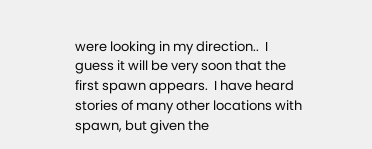were looking in my direction..  I guess it will be very soon that the first spawn appears.  I have heard stories of many other locations with spawn, but given the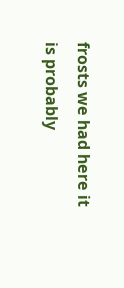frosts we had here it is probably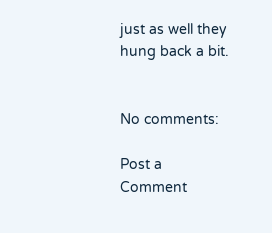just as well they hung back a bit.


No comments:

Post a Comment